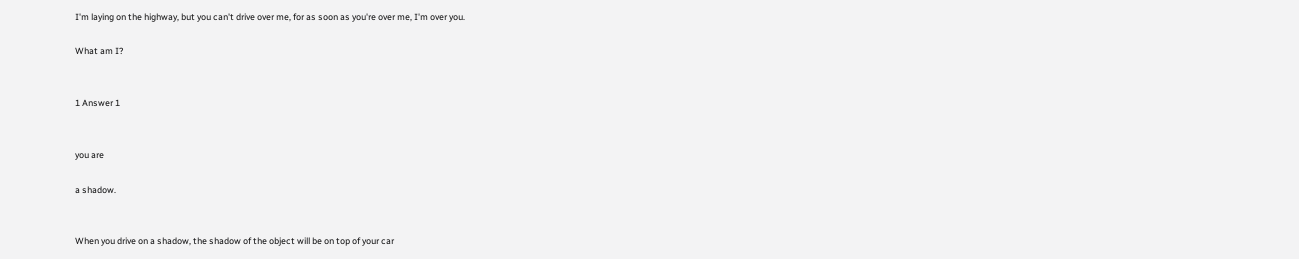I'm laying on the highway, but you can't drive over me, for as soon as you're over me, I'm over you.

What am I?


1 Answer 1


you are

a shadow.


When you drive on a shadow, the shadow of the object will be on top of your car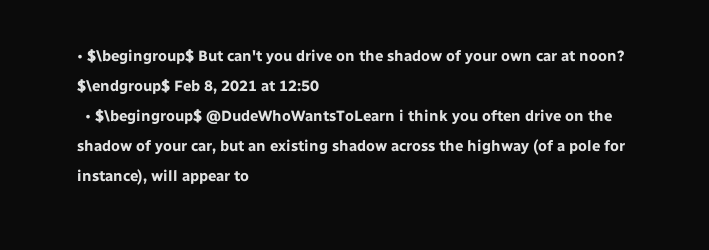• $\begingroup$ But can't you drive on the shadow of your own car at noon? $\endgroup$ Feb 8, 2021 at 12:50
  • $\begingroup$ @DudeWhoWantsToLearn i think you often drive on the shadow of your car, but an existing shadow across the highway (of a pole for instance), will appear to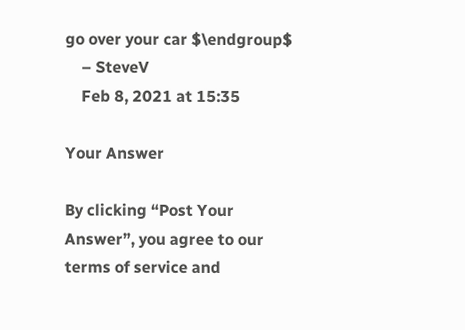go over your car $\endgroup$
    – SteveV
    Feb 8, 2021 at 15:35

Your Answer

By clicking “Post Your Answer”, you agree to our terms of service and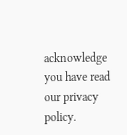acknowledge you have read our privacy policy.